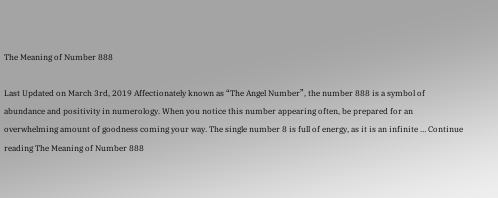The Meaning of Number 888

Last Updated on March 3rd, 2019 Affectionately known as “The Angel Number”, the number 888 is a symbol of abundance and positivity in numerology. When you notice this number appearing often, be prepared for an overwhelming amount of goodness coming your way. The single number 8 is full of energy, as it is an infinite … Continue reading The Meaning of Number 888